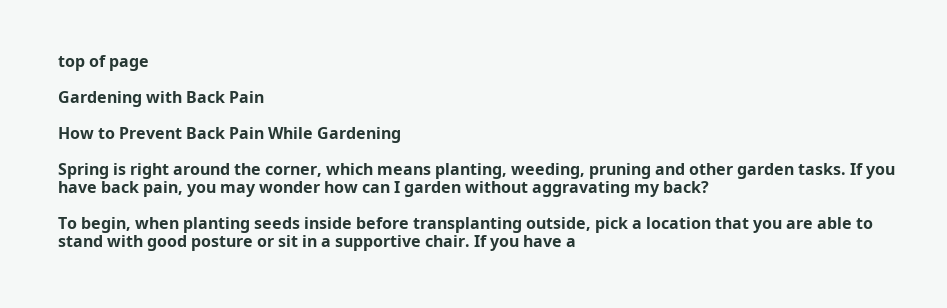top of page

Gardening with Back Pain

How to Prevent Back Pain While Gardening

Spring is right around the corner, which means planting, weeding, pruning and other garden tasks. If you have back pain, you may wonder how can I garden without aggravating my back?

To begin, when planting seeds inside before transplanting outside, pick a location that you are able to stand with good posture or sit in a supportive chair. If you have a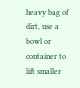heavy bag of dirt, use a bowl or container to lift smaller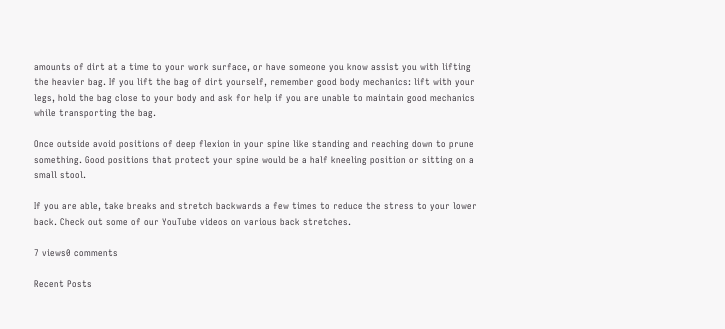amounts of dirt at a time to your work surface, or have someone you know assist you with lifting the heavier bag. If you lift the bag of dirt yourself, remember good body mechanics: lift with your legs, hold the bag close to your body and ask for help if you are unable to maintain good mechanics while transporting the bag.

Once outside avoid positions of deep flexion in your spine like standing and reaching down to prune something. Good positions that protect your spine would be a half kneeling position or sitting on a small stool.

If you are able, take breaks and stretch backwards a few times to reduce the stress to your lower back. Check out some of our YouTube videos on various back stretches.

7 views0 comments

Recent Posts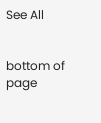See All


bottom of page